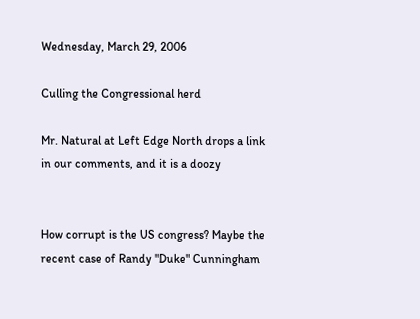Wednesday, March 29, 2006

Culling the Congressional herd

Mr. Natural at Left Edge North drops a link in our comments, and it is a doozy


How corrupt is the US congress? Maybe the recent case of Randy "Duke" Cunningham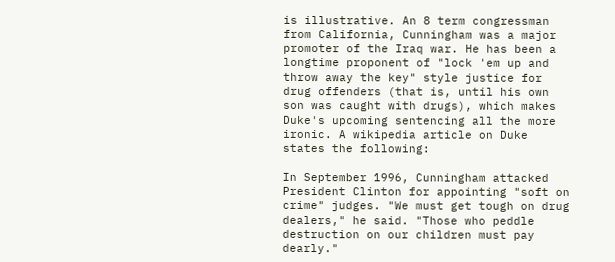is illustrative. An 8 term congressman from California, Cunningham was a major promoter of the Iraq war. He has been a longtime proponent of "lock 'em up and throw away the key" style justice for drug offenders (that is, until his own son was caught with drugs), which makes Duke's upcoming sentencing all the more ironic. A wikipedia article on Duke states the following:

In September 1996, Cunningham attacked President Clinton for appointing "soft on crime" judges. "We must get tough on drug dealers," he said. "Those who peddle destruction on our children must pay dearly."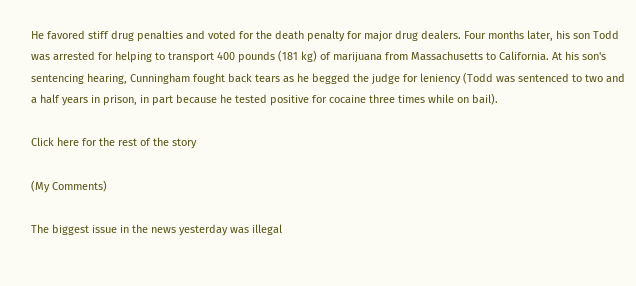He favored stiff drug penalties and voted for the death penalty for major drug dealers. Four months later, his son Todd was arrested for helping to transport 400 pounds (181 kg) of marijuana from Massachusetts to California. At his son's sentencing hearing, Cunningham fought back tears as he begged the judge for leniency (Todd was sentenced to two and a half years in prison, in part because he tested positive for cocaine three times while on bail).

Click here for the rest of the story

(My Comments)

The biggest issue in the news yesterday was illegal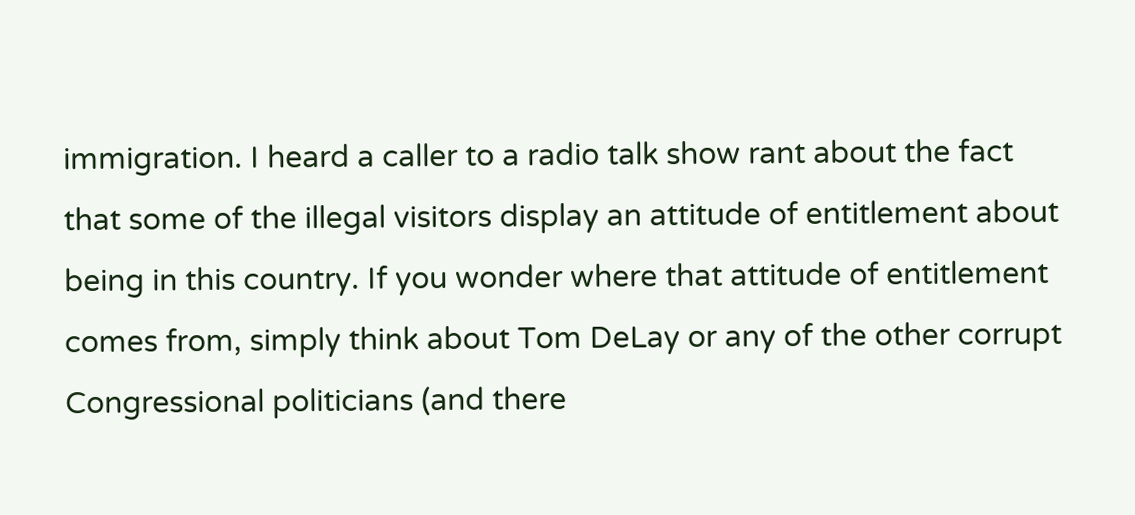immigration. I heard a caller to a radio talk show rant about the fact that some of the illegal visitors display an attitude of entitlement about being in this country. If you wonder where that attitude of entitlement comes from, simply think about Tom DeLay or any of the other corrupt Congressional politicians (and there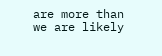are more than we are likely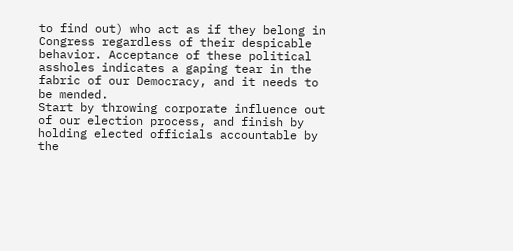to find out) who act as if they belong in Congress regardless of their despicable behavior. Acceptance of these political assholes indicates a gaping tear in the fabric of our Democracy, and it needs to be mended.
Start by throwing corporate influence out of our election process, and finish by holding elected officials accountable by the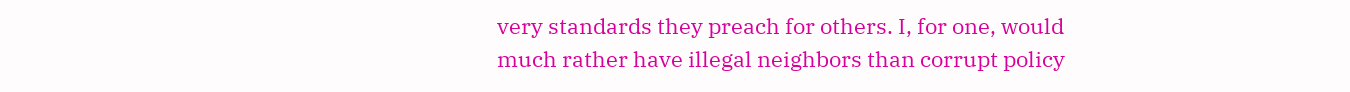very standards they preach for others. I, for one, would much rather have illegal neighbors than corrupt policy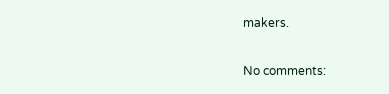makers.

No comments: